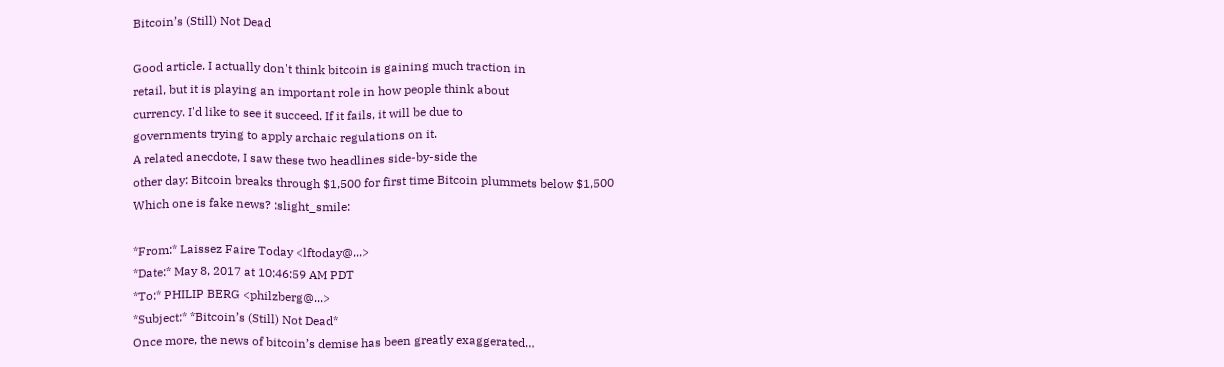Bitcoin’s (Still) Not Dead

Good article. I actually don't think bitcoin is gaining much traction in
retail, but it is playing an important role in how people think about
currency. I'd like to see it succeed. If it fails, it will be due to
governments trying to apply archaic regulations on it.
A related anecdote, I saw these two headlines side-by-side the
other day: Bitcoin breaks through $1,500 for first time Bitcoin plummets below $1,500
Which one is fake news? :slight_smile:

*From:* Laissez Faire Today <lftoday@...>
*Date:* May 8, 2017 at 10:46:59 AM PDT
*To:* PHILIP BERG <philzberg@...>
*Subject:* *Bitcoin’s (Still) Not Dead*
Once more, the news of bitcoin’s demise has been greatly exaggerated…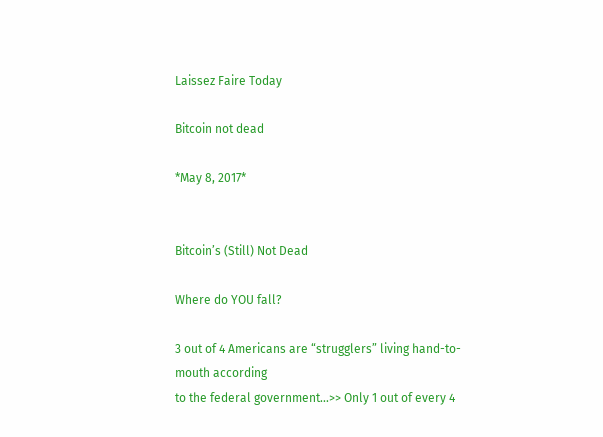Laissez Faire Today

Bitcoin not dead

*May 8, 2017*


Bitcoin’s (Still) Not Dead

Where do YOU fall?

3 out of 4 Americans are “strugglers” living hand-to-mouth according
to the federal government...>> Only 1 out of every 4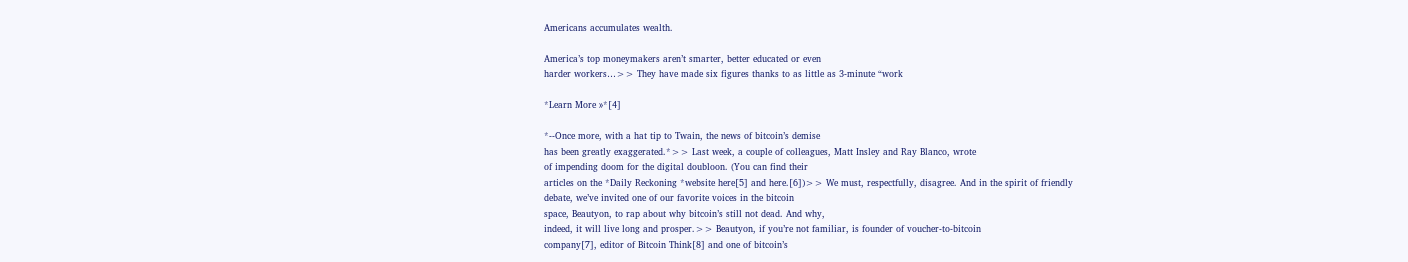Americans accumulates wealth.

America’s top moneymakers aren’t smarter, better educated or even
harder workers…>> They have made six figures thanks to as little as 3-minute “work

*Learn More »*[4]

*--Once more, with a hat tip to Twain, the news of bitcoin’s demise
has been greatly exaggerated.*>> Last week, a couple of colleagues, Matt Insley and Ray Blanco, wrote
of impending doom for the digital doubloon. (You can find their
articles on the *Daily Reckoning *website here[5] and here.[6])>> We must, respectfully, disagree. And in the spirit of friendly
debate, we’ve invited one of our favorite voices in the bitcoin
space, Beautyon, to rap about why bitcoin’s still not dead. And why,
indeed, it will live long and prosper.>> Beautyon, if you’re not familiar, is founder of voucher-to-bitcoin
company[7], editor of Bitcoin Think[8] and one of bitcoin’s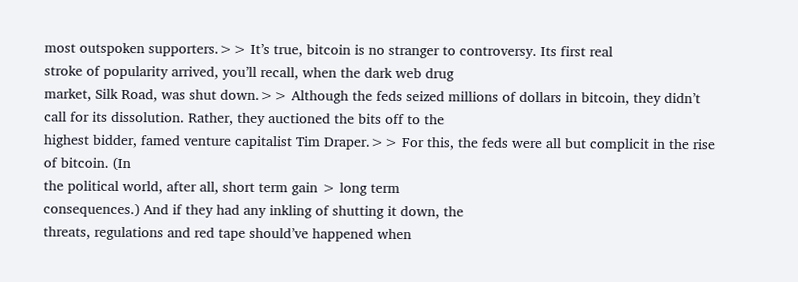most outspoken supporters.>> It’s true, bitcoin is no stranger to controversy. Its first real
stroke of popularity arrived, you’ll recall, when the dark web drug
market, Silk Road, was shut down.>> Although the feds seized millions of dollars in bitcoin, they didn’t
call for its dissolution. Rather, they auctioned the bits off to the
highest bidder, famed venture capitalist Tim Draper.>> For this, the feds were all but complicit in the rise of bitcoin. (In
the political world, after all, short term gain > long term
consequences.) And if they had any inkling of shutting it down, the
threats, regulations and red tape should’ve happened when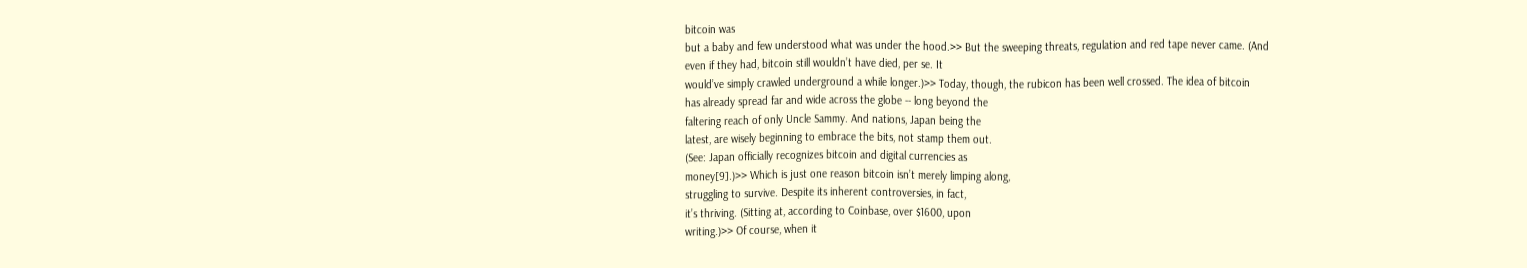bitcoin was
but a baby and few understood what was under the hood.>> But the sweeping threats, regulation and red tape never came. (And
even if they had, bitcoin still wouldn’t have died, per se. It
would’ve simply crawled underground a while longer.)>> Today, though, the rubicon has been well crossed. The idea of bitcoin
has already spread far and wide across the globe -- long beyond the
faltering reach of only Uncle Sammy. And nations, Japan being the
latest, are wisely beginning to embrace the bits, not stamp them out.
(See: Japan officially recognizes bitcoin and digital currencies as
money[9].)>> Which is just one reason bitcoin isn’t merely limping along,
struggling to survive. Despite its inherent controversies, in fact,
it’s thriving. (Sitting at, according to Coinbase, over $1600, upon
writing.)>> Of course, when it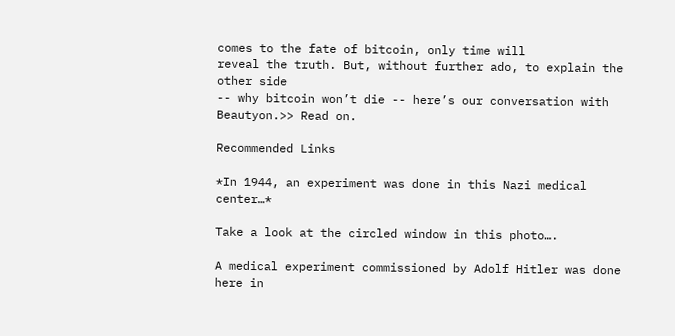comes to the fate of bitcoin, only time will
reveal the truth. But, without further ado, to explain the other side
-- why bitcoin won’t die -- here’s our conversation with Beautyon.>> Read on.

Recommended Links

*In 1944, an experiment was done in this Nazi medical center…*

Take a look at the circled window in this photo….

A medical experiment commissioned by Adolf Hitler was done here in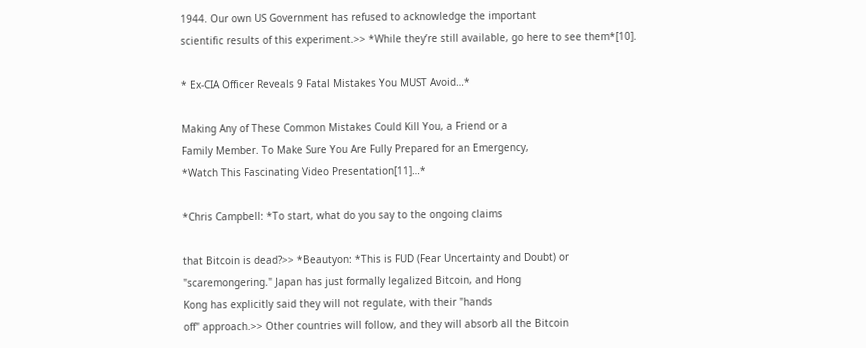1944. Our own US Government has refused to acknowledge the important
scientific results of this experiment.>> *While they’re still available, go here to see them*[10].

* Ex-CIA Officer Reveals 9 Fatal Mistakes You MUST Avoid…*

Making Any of These Common Mistakes Could Kill You, a Friend or a
Family Member. To Make Sure You Are Fully Prepared for an Emergency,
*Watch This Fascinating Video Presentation[11]…*

*Chris Campbell: *To start, what do you say to the ongoing claims

that Bitcoin is dead?>> *Beautyon: *This is FUD (Fear Uncertainty and Doubt) or
"scaremongering." Japan has just formally legalized Bitcoin, and Hong
Kong has explicitly said they will not regulate, with their "hands
off" approach.>> Other countries will follow, and they will absorb all the Bitcoin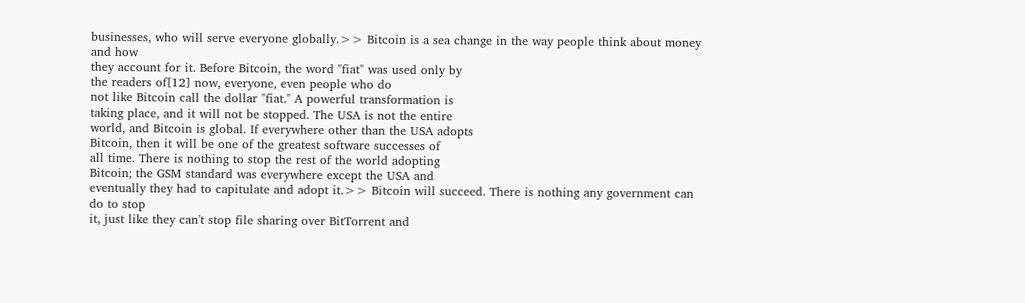businesses, who will serve everyone globally.>> Bitcoin is a sea change in the way people think about money and how
they account for it. Before Bitcoin, the word "fiat" was used only by
the readers of[12] now, everyone, even people who do
not like Bitcoin call the dollar "fiat." A powerful transformation is
taking place, and it will not be stopped. The USA is not the entire
world, and Bitcoin is global. If everywhere other than the USA adopts
Bitcoin, then it will be one of the greatest software successes of
all time. There is nothing to stop the rest of the world adopting
Bitcoin; the GSM standard was everywhere except the USA and
eventually they had to capitulate and adopt it.>> Bitcoin will succeed. There is nothing any government can do to stop
it, just like they can't stop file sharing over BitTorrent and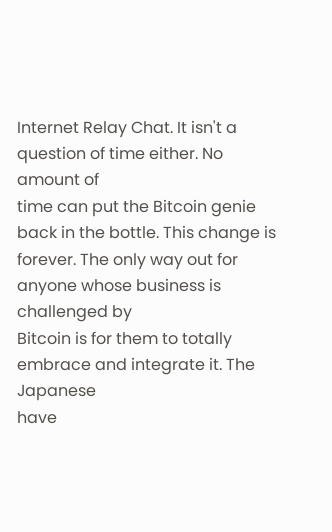Internet Relay Chat. It isn't a question of time either. No amount of
time can put the Bitcoin genie back in the bottle. This change is
forever. The only way out for anyone whose business is challenged by
Bitcoin is for them to totally embrace and integrate it. The Japanese
have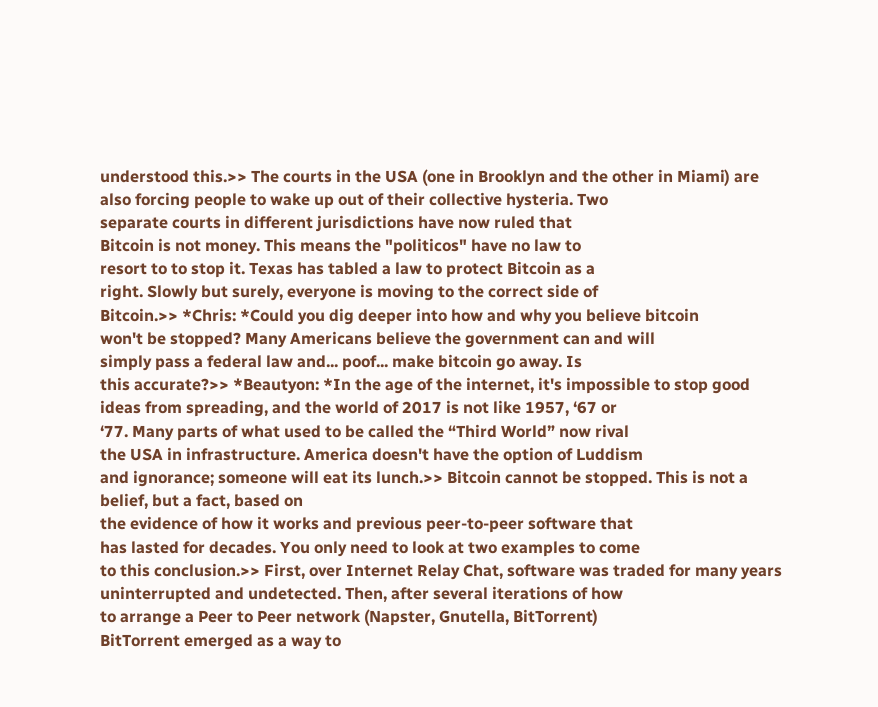understood this.>> The courts in the USA (one in Brooklyn and the other in Miami) are
also forcing people to wake up out of their collective hysteria. Two
separate courts in different jurisdictions have now ruled that
Bitcoin is not money. This means the "politicos" have no law to
resort to to stop it. Texas has tabled a law to protect Bitcoin as a
right. Slowly but surely, everyone is moving to the correct side of
Bitcoin.>> *Chris: *Could you dig deeper into how and why you believe bitcoin
won't be stopped? Many Americans believe the government can and will
simply pass a federal law and... poof... make bitcoin go away. Is
this accurate?>> *Beautyon: *In the age of the internet, it's impossible to stop good
ideas from spreading, and the world of 2017 is not like 1957, ‘67 or
‘77. Many parts of what used to be called the “Third World” now rival
the USA in infrastructure. America doesn't have the option of Luddism
and ignorance; someone will eat its lunch.>> Bitcoin cannot be stopped. This is not a belief, but a fact, based on
the evidence of how it works and previous peer-to-peer software that
has lasted for decades. You only need to look at two examples to come
to this conclusion.>> First, over Internet Relay Chat, software was traded for many years
uninterrupted and undetected. Then, after several iterations of how
to arrange a Peer to Peer network (Napster, Gnutella, BitTorrent)
BitTorrent emerged as a way to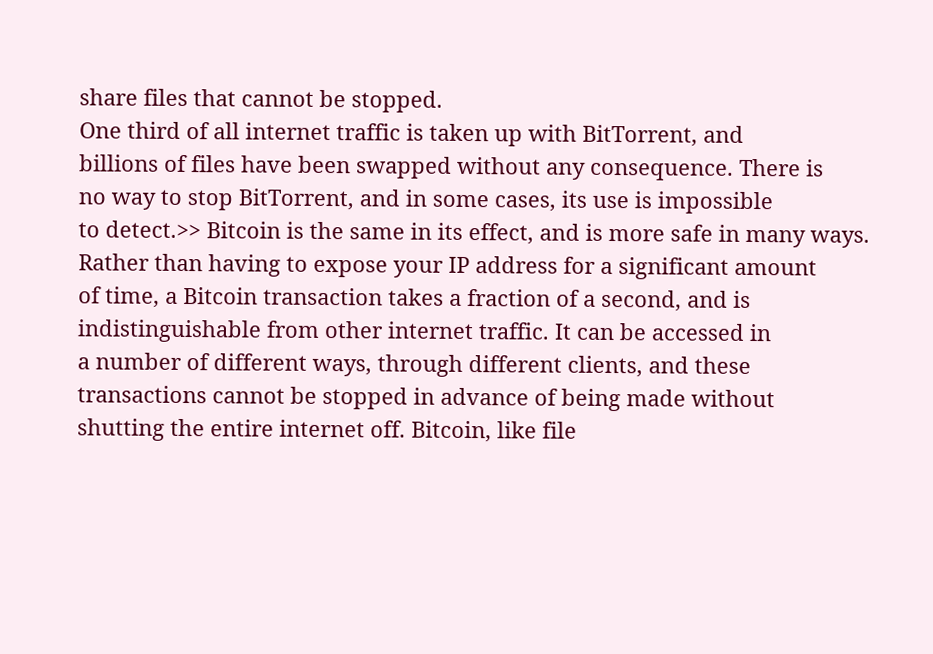share files that cannot be stopped.
One third of all internet traffic is taken up with BitTorrent, and
billions of files have been swapped without any consequence. There is
no way to stop BitTorrent, and in some cases, its use is impossible
to detect.>> Bitcoin is the same in its effect, and is more safe in many ways.
Rather than having to expose your IP address for a significant amount
of time, a Bitcoin transaction takes a fraction of a second, and is
indistinguishable from other internet traffic. It can be accessed in
a number of different ways, through different clients, and these
transactions cannot be stopped in advance of being made without
shutting the entire internet off. Bitcoin, like file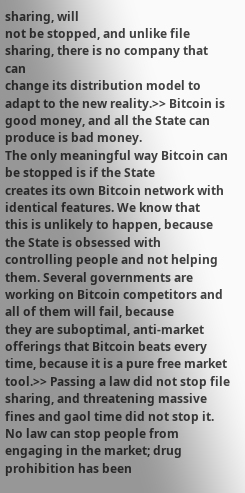sharing, will
not be stopped, and unlike file sharing, there is no company that can
change its distribution model to adapt to the new reality.>> Bitcoin is good money, and all the State can produce is bad money.
The only meaningful way Bitcoin can be stopped is if the State
creates its own Bitcoin network with identical features. We know that
this is unlikely to happen, because the State is obsessed with
controlling people and not helping them. Several governments are
working on Bitcoin competitors and all of them will fail, because
they are suboptimal, anti-market offerings that Bitcoin beats every
time, because it is a pure free market tool.>> Passing a law did not stop file sharing, and threatening massive
fines and gaol time did not stop it. No law can stop people from
engaging in the market; drug prohibition has been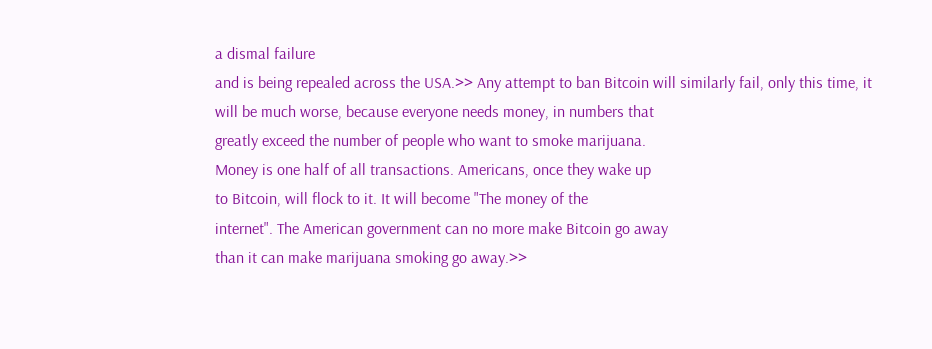a dismal failure
and is being repealed across the USA.>> Any attempt to ban Bitcoin will similarly fail, only this time, it
will be much worse, because everyone needs money, in numbers that
greatly exceed the number of people who want to smoke marijuana.
Money is one half of all transactions. Americans, once they wake up
to Bitcoin, will flock to it. It will become "The money of the
internet". The American government can no more make Bitcoin go away
than it can make marijuana smoking go away.>>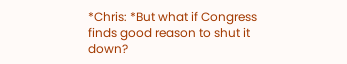*Chris: *But what if Congress finds good reason to shut it down?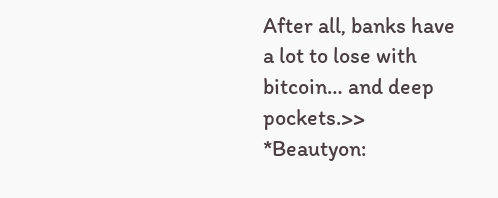After all, banks have a lot to lose with bitcoin… and deep pockets.>> *Beautyon: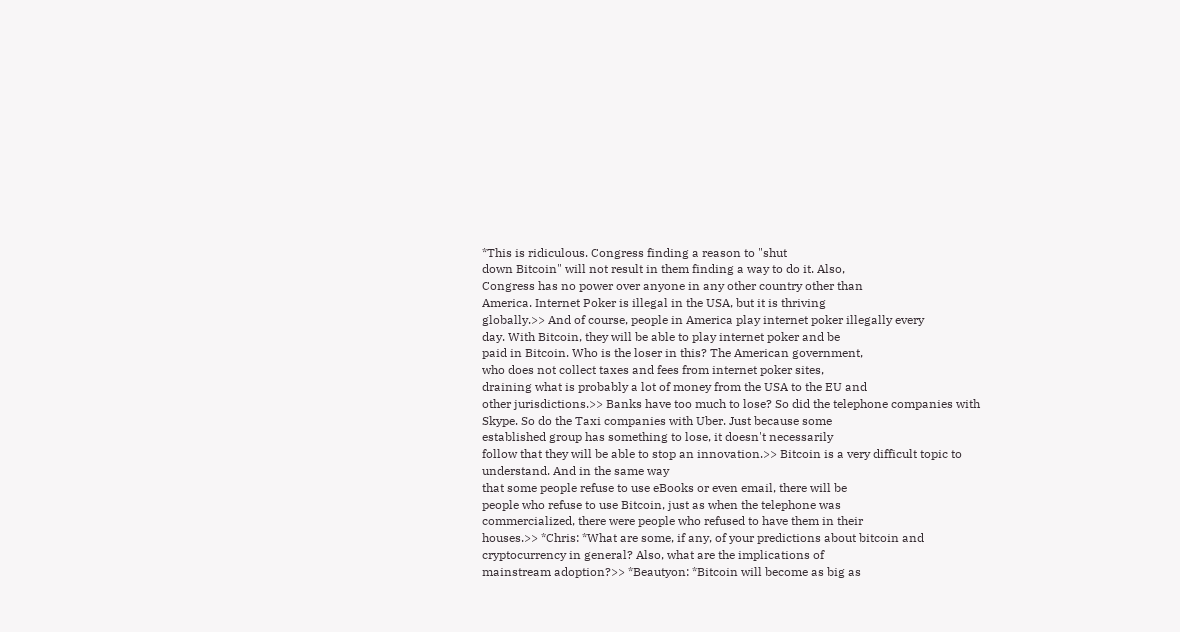*This is ridiculous. Congress finding a reason to "shut
down Bitcoin" will not result in them finding a way to do it. Also,
Congress has no power over anyone in any other country other than
America. Internet Poker is illegal in the USA, but it is thriving
globally.>> And of course, people in America play internet poker illegally every
day. With Bitcoin, they will be able to play internet poker and be
paid in Bitcoin. Who is the loser in this? The American government,
who does not collect taxes and fees from internet poker sites,
draining what is probably a lot of money from the USA to the EU and
other jurisdictions.>> Banks have too much to lose? So did the telephone companies with
Skype. So do the Taxi companies with Uber. Just because some
established group has something to lose, it doesn't necessarily
follow that they will be able to stop an innovation.>> Bitcoin is a very difficult topic to understand. And in the same way
that some people refuse to use eBooks or even email, there will be
people who refuse to use Bitcoin, just as when the telephone was
commercialized, there were people who refused to have them in their
houses.>> *Chris: *What are some, if any, of your predictions about bitcoin and
cryptocurrency in general? Also, what are the implications of
mainstream adoption?>> *Beautyon: *Bitcoin will become as big as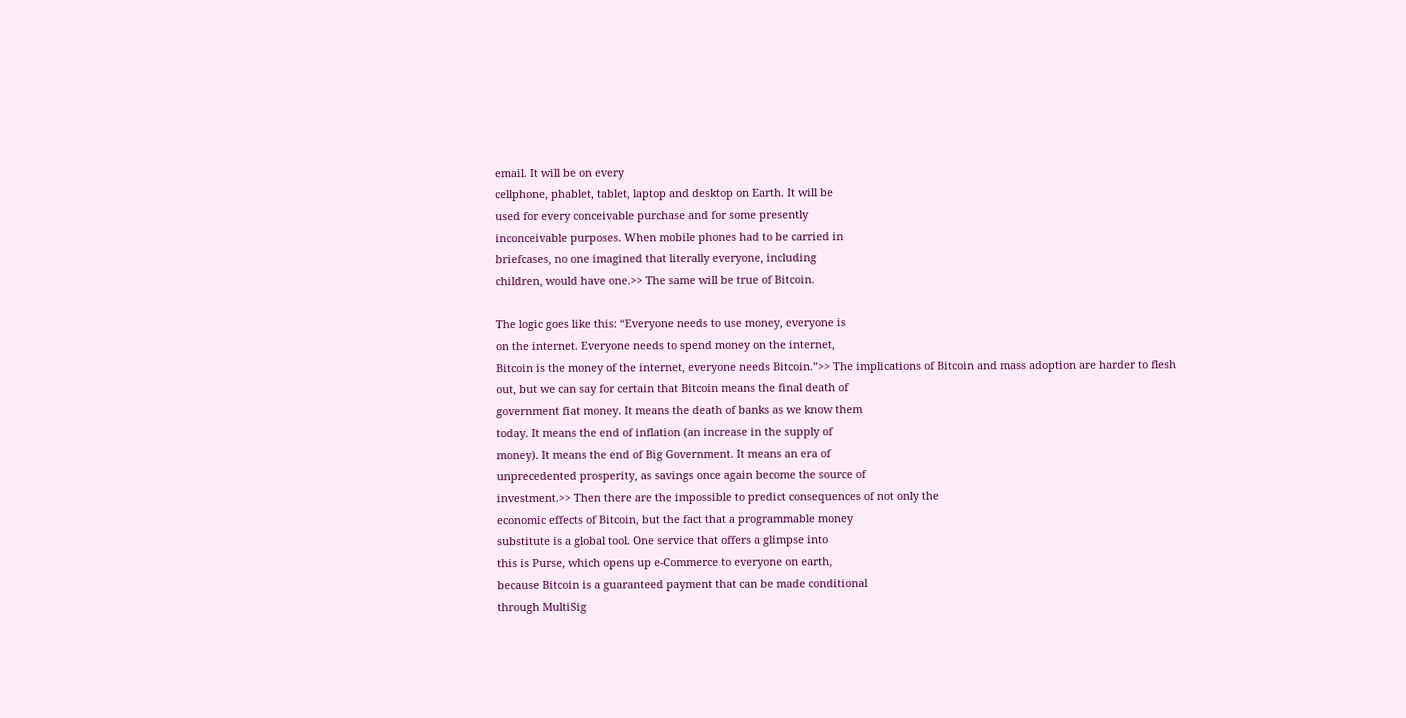email. It will be on every
cellphone, phablet, tablet, laptop and desktop on Earth. It will be
used for every conceivable purchase and for some presently
inconceivable purposes. When mobile phones had to be carried in
briefcases, no one imagined that literally everyone, including
children, would have one.>> The same will be true of Bitcoin.

The logic goes like this: “Everyone needs to use money, everyone is
on the internet. Everyone needs to spend money on the internet,
Bitcoin is the money of the internet, everyone needs Bitcoin.”>> The implications of Bitcoin and mass adoption are harder to flesh
out, but we can say for certain that Bitcoin means the final death of
government fiat money. It means the death of banks as we know them
today. It means the end of inflation (an increase in the supply of
money). It means the end of Big Government. It means an era of
unprecedented prosperity, as savings once again become the source of
investment.>> Then there are the impossible to predict consequences of not only the
economic effects of Bitcoin, but the fact that a programmable money
substitute is a global tool. One service that offers a glimpse into
this is Purse, which opens up e-Commerce to everyone on earth,
because Bitcoin is a guaranteed payment that can be made conditional
through MultiSig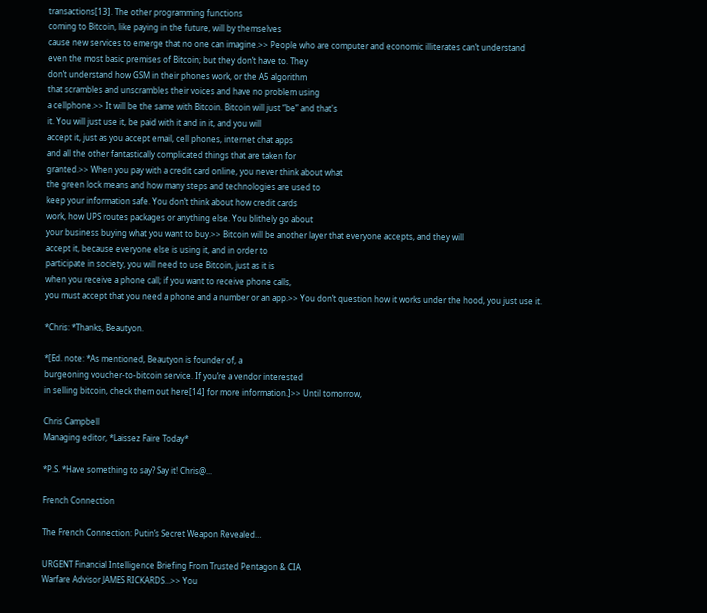transactions[13]. The other programming functions
coming to Bitcoin, like paying in the future, will by themselves
cause new services to emerge that no one can imagine.>> People who are computer and economic illiterates can’t understand
even the most basic premises of Bitcoin; but they don’t have to. They
don’t understand how GSM in their phones work, or the A5 algorithm
that scrambles and unscrambles their voices and have no problem using
a cellphone.>> It will be the same with Bitcoin. Bitcoin will just “be” and that's
it. You will just use it, be paid with it and in it, and you will
accept it, just as you accept email, cell phones, internet chat apps
and all the other fantastically complicated things that are taken for
granted.>> When you pay with a credit card online, you never think about what
the green lock means and how many steps and technologies are used to
keep your information safe. You don’t think about how credit cards
work, how UPS routes packages or anything else. You blithely go about
your business buying what you want to buy.>> Bitcoin will be another layer that everyone accepts, and they will
accept it, because everyone else is using it, and in order to
participate in society, you will need to use Bitcoin, just as it is
when you receive a phone call; if you want to receive phone calls,
you must accept that you need a phone and a number or an app.>> You don’t question how it works under the hood, you just use it.

*Chris: *Thanks, Beautyon.

*[Ed. note: *As mentioned, Beautyon is founder of, a
burgeoning voucher-to-bitcoin service. If you’re a vendor interested
in selling bitcoin, check them out here[14] for more information.]>> Until tomorrow,

Chris Campbell
Managing editor, *Laissez Faire Today*

*P.S. *Have something to say? Say it! Chris@...

French Connection

The French Connection: Putin’s Secret Weapon Revealed…

URGENT Financial Intelligence Briefing From Trusted Pentagon & CIA
Warfare Advisor JAMES RICKARDS…>> You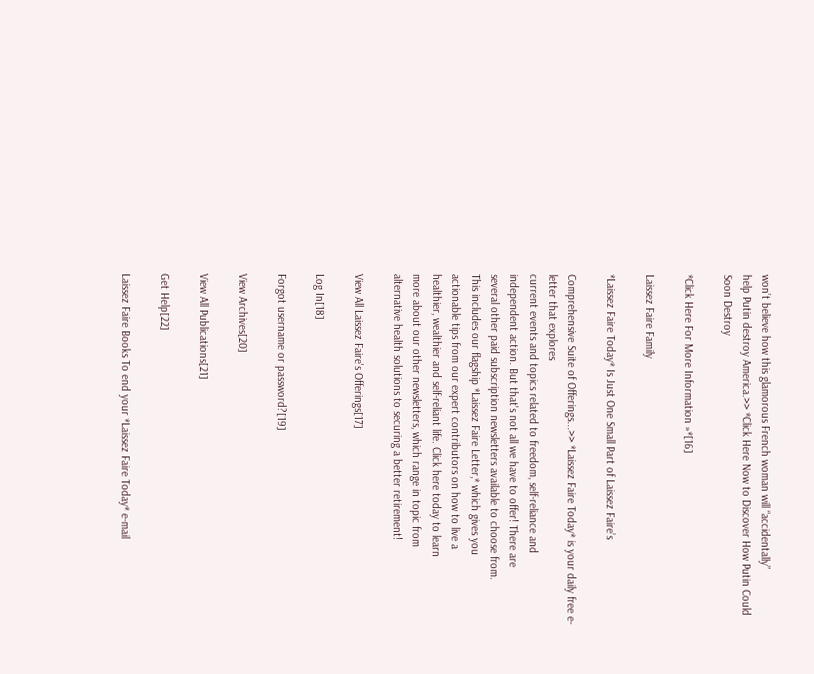won’t believe how this glamorous French woman will “accidentally”
help Putin destroy America.>> *Click Here Now to Discover How Putin Could Soon Destroy

*Click Here For More Information »*[16]

Laissez Faire Family

*Laissez Faire Today* Is Just One Small Part of Laissez Faire’s

Comprehensive Suite of Offerings...>> *Laissez Faire Today* is your daily free e-letter that explores
current events and topics related to freedom, self-reliance and
independent action. But that's not all we have to offer! There are
several other paid subscription newsletters available to choose from.
This includes our flagship *Laissez Faire Letter,* which gives you
actionable tips from our expert contributors on how to live a
healthier, wealthier and self-reliant life. Click here today to learn
more about our other newsletters, which range in topic from
alternative health solutions to securing a better retirement!

View All Laissez Faire's Offerings[17]

Log In[18]

Forgot username or password?[19]

View Archives[20]

View All Publications[21]

Get Help[22]

Laissez Faire Books To end your *Laissez Faire Today* e-mail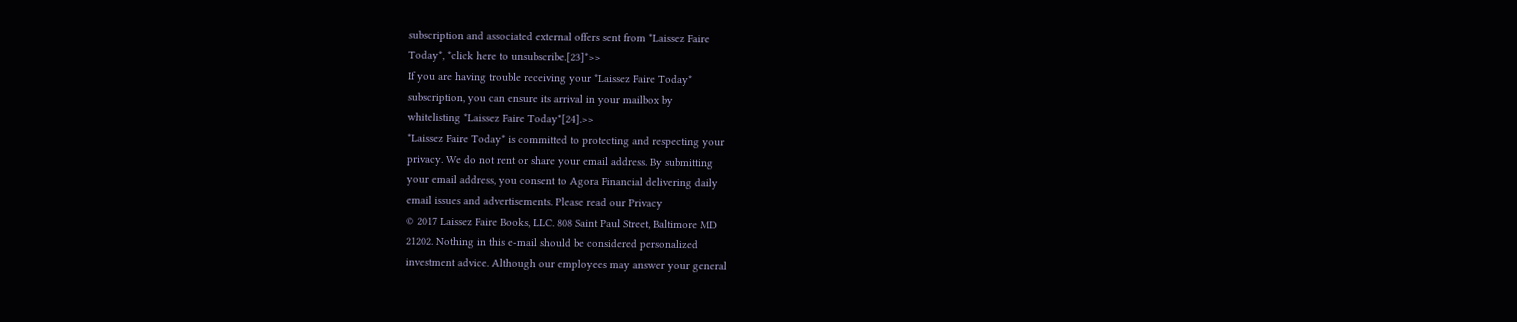subscription and associated external offers sent from *Laissez Faire
Today*, *click here to unsubscribe.[23]*>>
If you are having trouble receiving your *Laissez Faire Today*
subscription, you can ensure its arrival in your mailbox by
whitelisting *Laissez Faire Today*[24].>>
*Laissez Faire Today* is committed to protecting and respecting your
privacy. We do not rent or share your email address. By submitting
your email address, you consent to Agora Financial delivering daily
email issues and advertisements. Please read our Privacy
© 2017 Laissez Faire Books, LLC. 808 Saint Paul Street, Baltimore MD
21202. Nothing in this e-mail should be considered personalized
investment advice. Although our employees may answer your general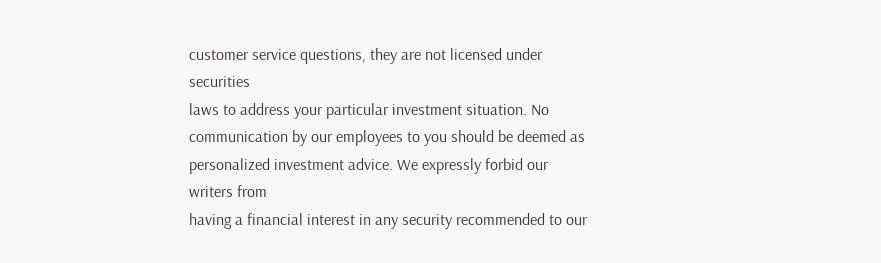customer service questions, they are not licensed under securities
laws to address your particular investment situation. No
communication by our employees to you should be deemed as
personalized investment advice. We expressly forbid our writers from
having a financial interest in any security recommended to our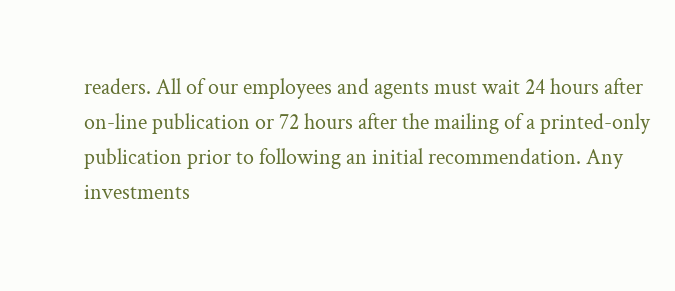readers. All of our employees and agents must wait 24 hours after
on-line publication or 72 hours after the mailing of a printed-only
publication prior to following an initial recommendation. Any
investments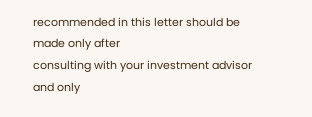recommended in this letter should be made only after
consulting with your investment advisor and only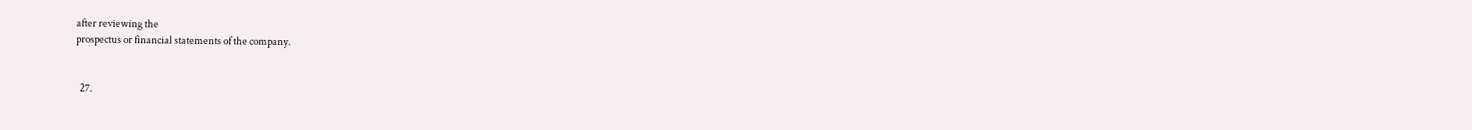after reviewing the
prospectus or financial statements of the company.


  27.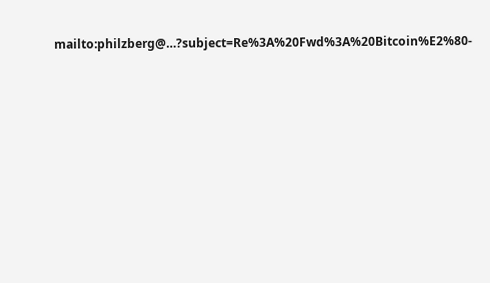mailto:philzberg@…?subject=Re%3A%20Fwd%3A%20Bitcoin%E2%80-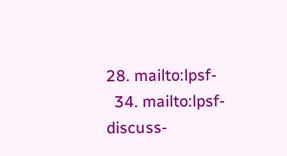28. mailto:lpsf-
  34. mailto:lpsf-discuss-